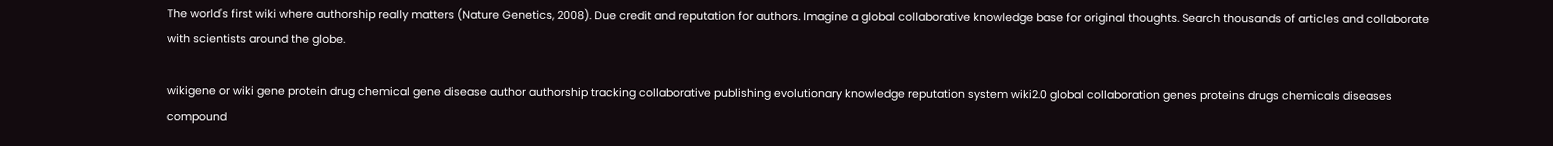The world's first wiki where authorship really matters (Nature Genetics, 2008). Due credit and reputation for authors. Imagine a global collaborative knowledge base for original thoughts. Search thousands of articles and collaborate with scientists around the globe.

wikigene or wiki gene protein drug chemical gene disease author authorship tracking collaborative publishing evolutionary knowledge reputation system wiki2.0 global collaboration genes proteins drugs chemicals diseases compound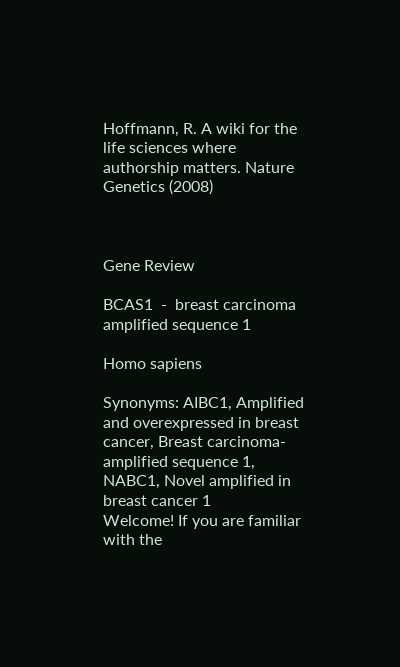Hoffmann, R. A wiki for the life sciences where authorship matters. Nature Genetics (2008)



Gene Review

BCAS1  -  breast carcinoma amplified sequence 1

Homo sapiens

Synonyms: AIBC1, Amplified and overexpressed in breast cancer, Breast carcinoma-amplified sequence 1, NABC1, Novel amplified in breast cancer 1
Welcome! If you are familiar with the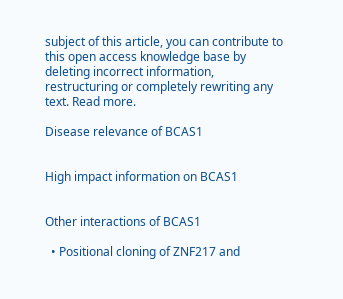subject of this article, you can contribute to this open access knowledge base by deleting incorrect information, restructuring or completely rewriting any text. Read more.

Disease relevance of BCAS1


High impact information on BCAS1


Other interactions of BCAS1

  • Positional cloning of ZNF217 and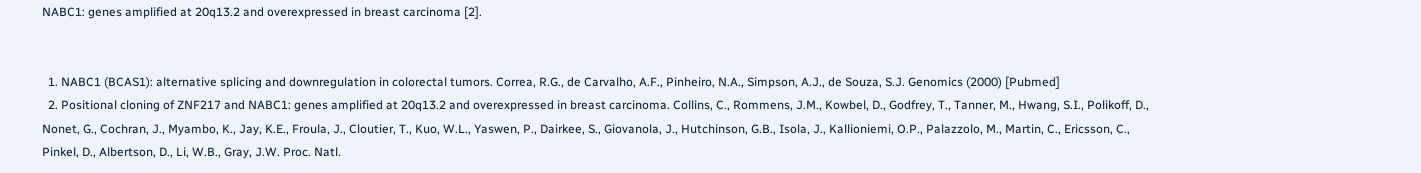NABC1: genes amplified at 20q13.2 and overexpressed in breast carcinoma [2].


  1. NABC1 (BCAS1): alternative splicing and downregulation in colorectal tumors. Correa, R.G., de Carvalho, A.F., Pinheiro, N.A., Simpson, A.J., de Souza, S.J. Genomics (2000) [Pubmed]
  2. Positional cloning of ZNF217 and NABC1: genes amplified at 20q13.2 and overexpressed in breast carcinoma. Collins, C., Rommens, J.M., Kowbel, D., Godfrey, T., Tanner, M., Hwang, S.I., Polikoff, D., Nonet, G., Cochran, J., Myambo, K., Jay, K.E., Froula, J., Cloutier, T., Kuo, W.L., Yaswen, P., Dairkee, S., Giovanola, J., Hutchinson, G.B., Isola, J., Kallioniemi, O.P., Palazzolo, M., Martin, C., Ericsson, C., Pinkel, D., Albertson, D., Li, W.B., Gray, J.W. Proc. Natl.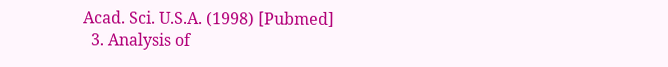Acad. Sci. U.S.A. (1998) [Pubmed]
  3. Analysis of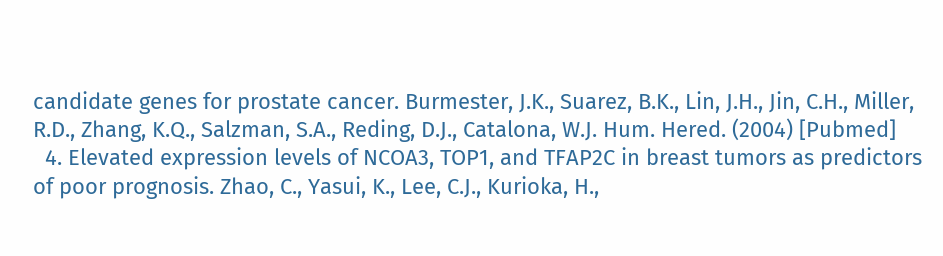candidate genes for prostate cancer. Burmester, J.K., Suarez, B.K., Lin, J.H., Jin, C.H., Miller, R.D., Zhang, K.Q., Salzman, S.A., Reding, D.J., Catalona, W.J. Hum. Hered. (2004) [Pubmed]
  4. Elevated expression levels of NCOA3, TOP1, and TFAP2C in breast tumors as predictors of poor prognosis. Zhao, C., Yasui, K., Lee, C.J., Kurioka, H.,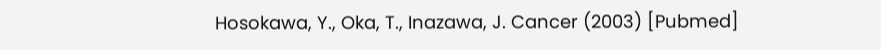Hosokawa, Y., Oka, T., Inazawa, J. Cancer (2003) [Pubmed]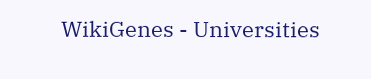WikiGenes - Universities